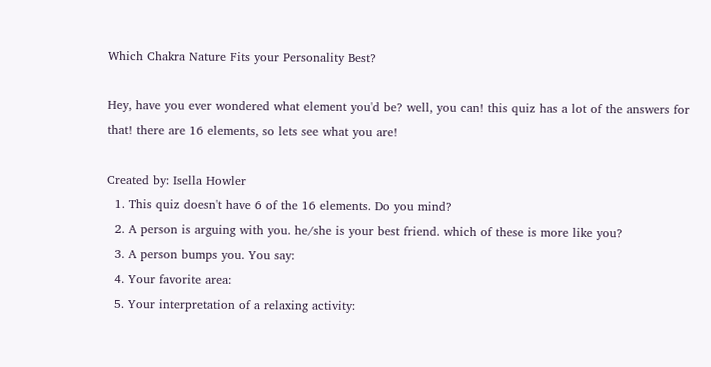Which Chakra Nature Fits your Personality Best?

Hey, have you ever wondered what element you'd be? well, you can! this quiz has a lot of the answers for that! there are 16 elements, so lets see what you are!

Created by: Isella Howler
  1. This quiz doesn't have 6 of the 16 elements. Do you mind?
  2. A person is arguing with you. he/she is your best friend. which of these is more like you?
  3. A person bumps you. You say:
  4. Your favorite area:
  5. Your interpretation of a relaxing activity: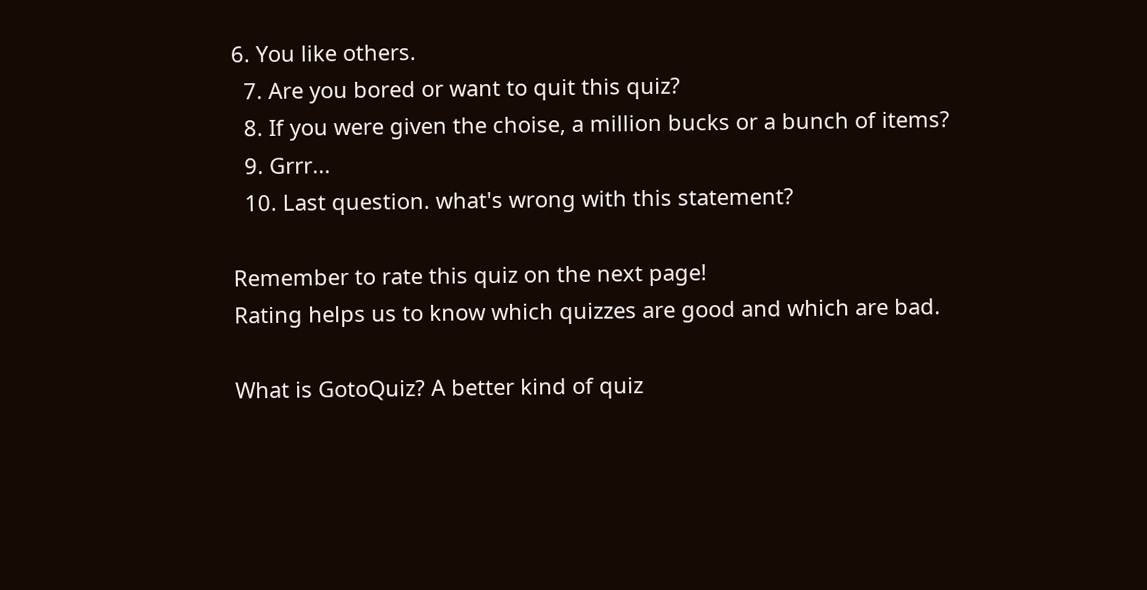6. You like others.
  7. Are you bored or want to quit this quiz?
  8. If you were given the choise, a million bucks or a bunch of items?
  9. Grrr...
  10. Last question. what's wrong with this statement?

Remember to rate this quiz on the next page!
Rating helps us to know which quizzes are good and which are bad.

What is GotoQuiz? A better kind of quiz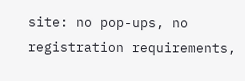site: no pop-ups, no registration requirements,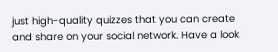just high-quality quizzes that you can create and share on your social network. Have a look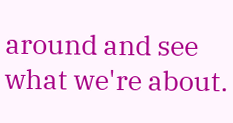around and see what we're about.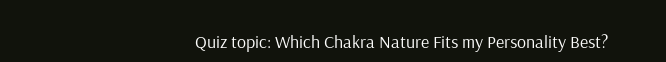Quiz topic: Which Chakra Nature Fits my Personality Best?